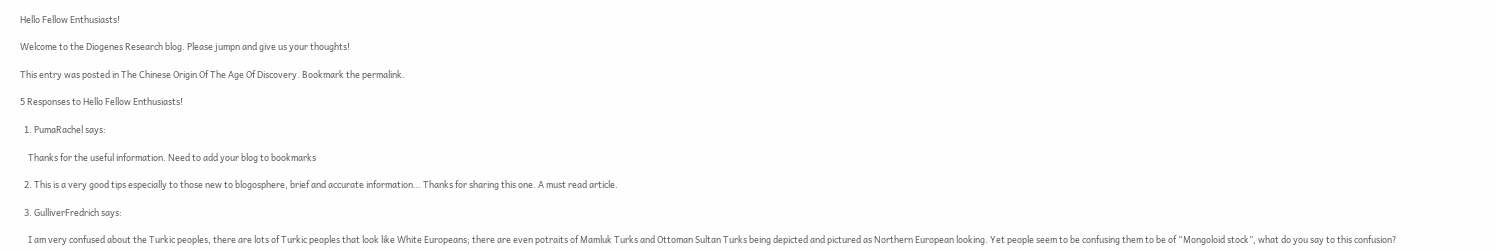Hello Fellow Enthusiasts!

Welcome to the Diogenes Research blog. Please jumpn and give us your thoughts!

This entry was posted in The Chinese Origin Of The Age Of Discovery. Bookmark the permalink.

5 Responses to Hello Fellow Enthusiasts!

  1. PumaRachel says:

    Thanks for the useful information. Need to add your blog to bookmarks

  2. This is a very good tips especially to those new to blogosphere, brief and accurate information… Thanks for sharing this one. A must read article.

  3. GulliverFredrich says:

    I am very confused about the Turkic peoples, there are lots of Turkic peoples that look like White Europeans; there are even potraits of Mamluk Turks and Ottoman Sultan Turks being depicted and pictured as Northern European looking. Yet people seem to be confusing them to be of “Mongoloid stock”, what do you say to this confusion?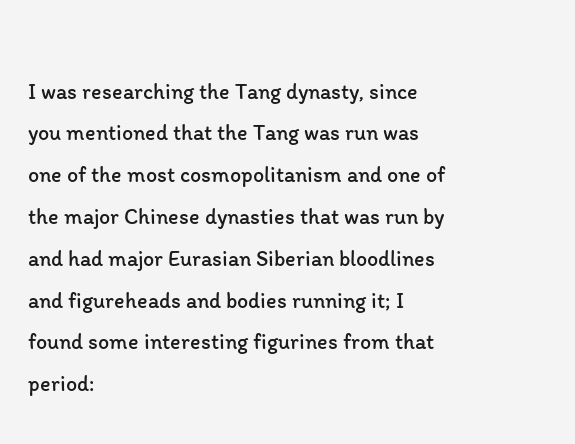I was researching the Tang dynasty, since you mentioned that the Tang was run was one of the most cosmopolitanism and one of the major Chinese dynasties that was run by and had major Eurasian Siberian bloodlines and figureheads and bodies running it; I found some interesting figurines from that period: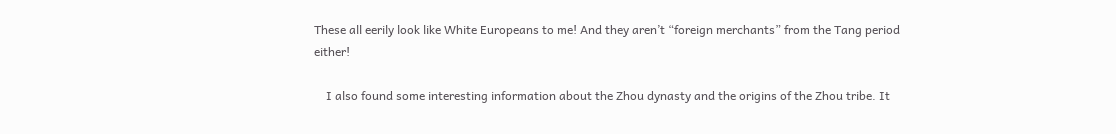These all eerily look like White Europeans to me! And they aren’t “foreign merchants” from the Tang period either!

    I also found some interesting information about the Zhou dynasty and the origins of the Zhou tribe. It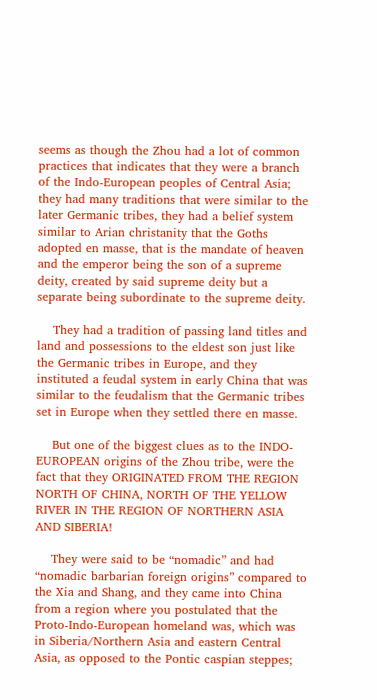seems as though the Zhou had a lot of common practices that indicates that they were a branch of the Indo-European peoples of Central Asia; they had many traditions that were similar to the later Germanic tribes, they had a belief system similar to Arian christanity that the Goths adopted en masse, that is the mandate of heaven and the emperor being the son of a supreme deity, created by said supreme deity but a separate being subordinate to the supreme deity.

    They had a tradition of passing land titles and land and possessions to the eldest son just like the Germanic tribes in Europe, and they instituted a feudal system in early China that was similar to the feudalism that the Germanic tribes set in Europe when they settled there en masse.

    But one of the biggest clues as to the INDO-EUROPEAN origins of the Zhou tribe, were the fact that they ORIGINATED FROM THE REGION NORTH OF CHINA, NORTH OF THE YELLOW RIVER IN THE REGION OF NORTHERN ASIA AND SIBERIA!

    They were said to be “nomadic” and had “nomadic barbarian foreign origins” compared to the Xia and Shang, and they came into China from a region where you postulated that the Proto-Indo-European homeland was, which was in Siberia/Northern Asia and eastern Central Asia, as opposed to the Pontic caspian steppes;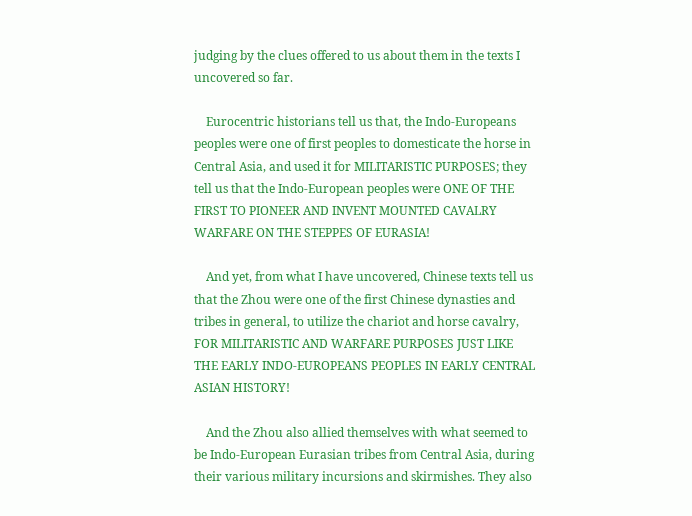judging by the clues offered to us about them in the texts I uncovered so far.

    Eurocentric historians tell us that, the Indo-Europeans peoples were one of first peoples to domesticate the horse in Central Asia, and used it for MILITARISTIC PURPOSES; they tell us that the Indo-European peoples were ONE OF THE FIRST TO PIONEER AND INVENT MOUNTED CAVALRY WARFARE ON THE STEPPES OF EURASIA!

    And yet, from what I have uncovered, Chinese texts tell us that the Zhou were one of the first Chinese dynasties and tribes in general, to utilize the chariot and horse cavalry, FOR MILITARISTIC AND WARFARE PURPOSES JUST LIKE THE EARLY INDO-EUROPEANS PEOPLES IN EARLY CENTRAL ASIAN HISTORY!

    And the Zhou also allied themselves with what seemed to be Indo-European Eurasian tribes from Central Asia, during their various military incursions and skirmishes. They also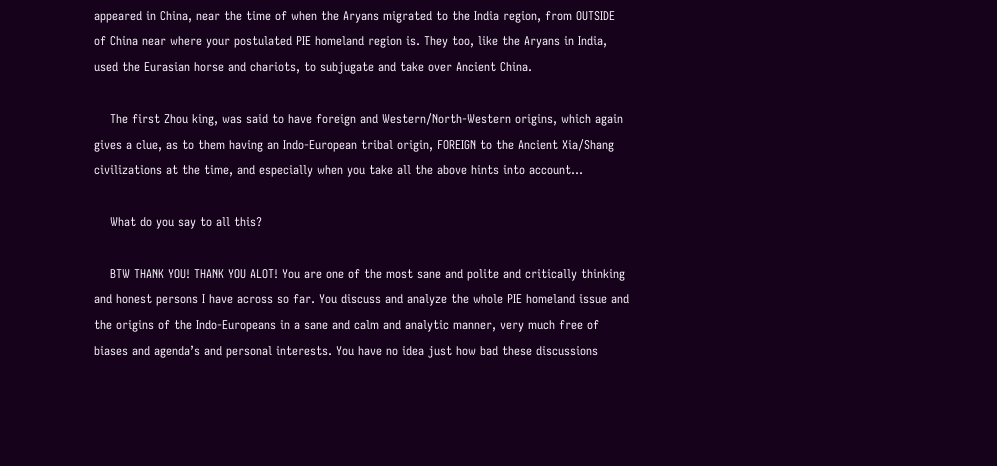appeared in China, near the time of when the Aryans migrated to the India region, from OUTSIDE of China near where your postulated PIE homeland region is. They too, like the Aryans in India, used the Eurasian horse and chariots, to subjugate and take over Ancient China.

    The first Zhou king, was said to have foreign and Western/North-Western origins, which again gives a clue, as to them having an Indo-European tribal origin, FOREIGN to the Ancient Xia/Shang civilizations at the time, and especially when you take all the above hints into account…

    What do you say to all this?

    BTW THANK YOU! THANK YOU ALOT! You are one of the most sane and polite and critically thinking and honest persons I have across so far. You discuss and analyze the whole PIE homeland issue and the origins of the Indo-Europeans in a sane and calm and analytic manner, very much free of biases and agenda’s and personal interests. You have no idea just how bad these discussions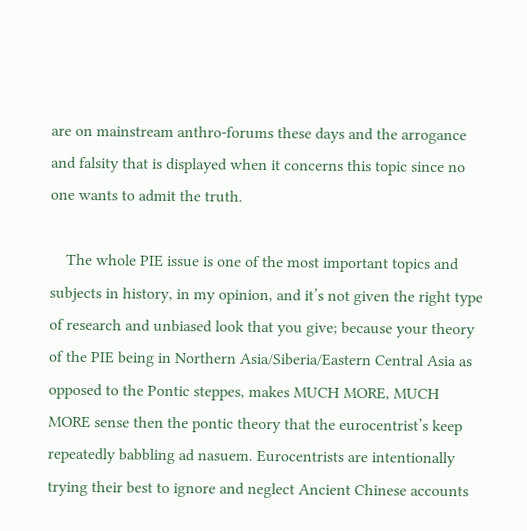are on mainstream anthro-forums these days and the arrogance and falsity that is displayed when it concerns this topic since no one wants to admit the truth.

    The whole PIE issue is one of the most important topics and subjects in history, in my opinion, and it’s not given the right type of research and unbiased look that you give; because your theory of the PIE being in Northern Asia/Siberia/Eastern Central Asia as opposed to the Pontic steppes, makes MUCH MORE, MUCH MORE sense then the pontic theory that the eurocentrist’s keep repeatedly babbling ad nasuem. Eurocentrists are intentionally trying their best to ignore and neglect Ancient Chinese accounts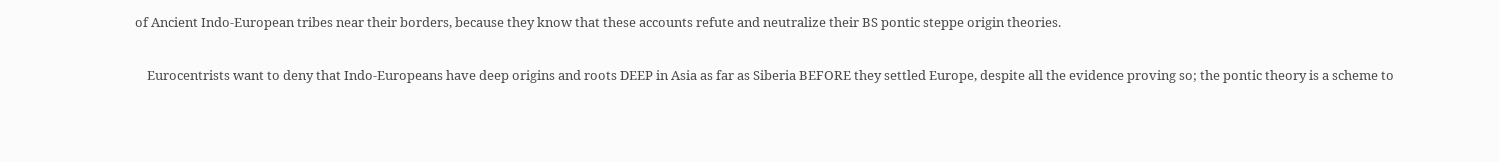of Ancient Indo-European tribes near their borders, because they know that these accounts refute and neutralize their BS pontic steppe origin theories.

    Eurocentrists want to deny that Indo-Europeans have deep origins and roots DEEP in Asia as far as Siberia BEFORE they settled Europe, despite all the evidence proving so; the pontic theory is a scheme to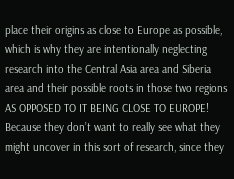place their origins as close to Europe as possible, which is why they are intentionally neglecting research into the Central Asia area and Siberia area and their possible roots in those two regions AS OPPOSED TO IT BEING CLOSE TO EUROPE! Because they don’t want to really see what they might uncover in this sort of research, since they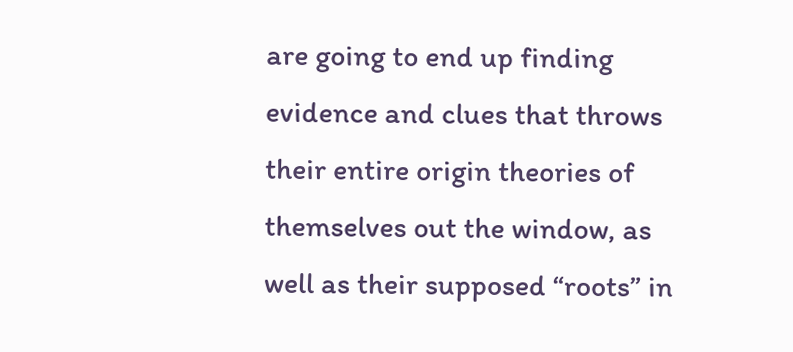are going to end up finding evidence and clues that throws their entire origin theories of themselves out the window, as well as their supposed “roots” in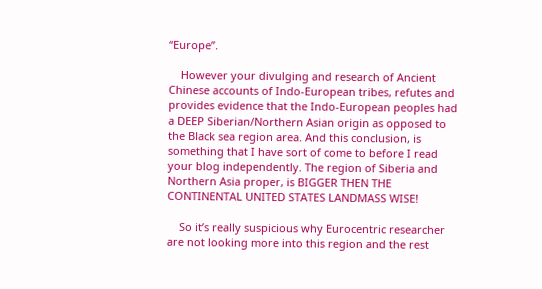“Europe”.

    However your divulging and research of Ancient Chinese accounts of Indo-European tribes, refutes and provides evidence that the Indo-European peoples had a DEEP Siberian/Northern Asian origin as opposed to the Black sea region area. And this conclusion, is something that I have sort of come to before I read your blog independently. The region of Siberia and Northern Asia proper, is BIGGER THEN THE CONTINENTAL UNITED STATES LANDMASS WISE!

    So it’s really suspicious why Eurocentric researcher are not looking more into this region and the rest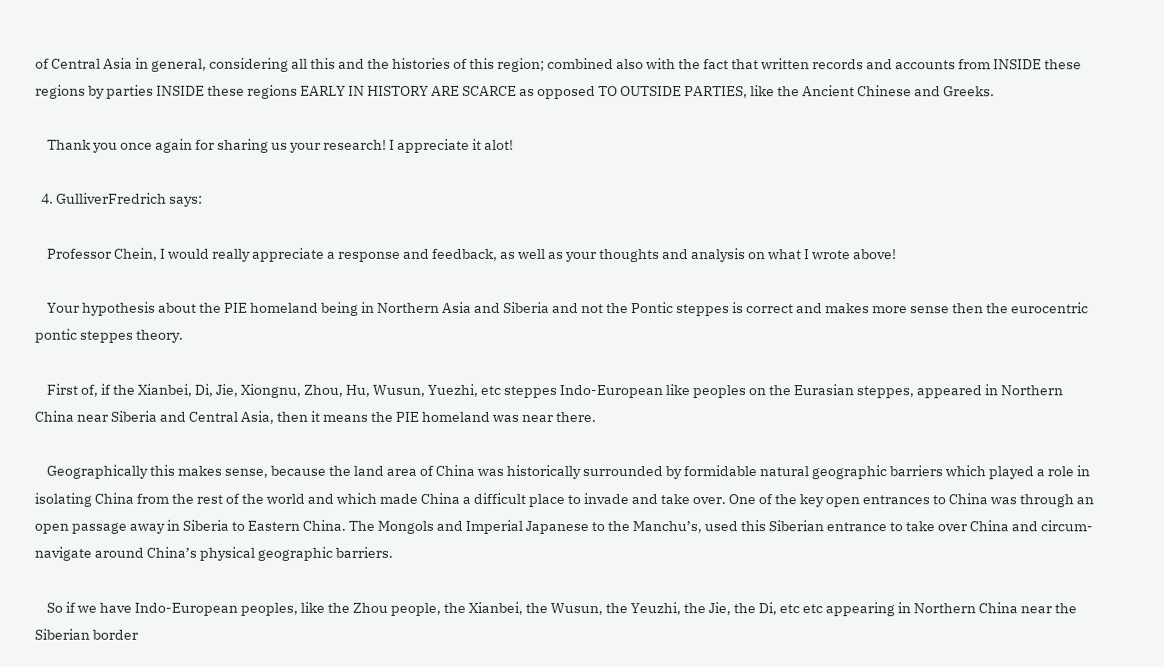of Central Asia in general, considering all this and the histories of this region; combined also with the fact that written records and accounts from INSIDE these regions by parties INSIDE these regions EARLY IN HISTORY ARE SCARCE as opposed TO OUTSIDE PARTIES, like the Ancient Chinese and Greeks.

    Thank you once again for sharing us your research! I appreciate it alot!

  4. GulliverFredrich says:

    Professor Chein, I would really appreciate a response and feedback, as well as your thoughts and analysis on what I wrote above!

    Your hypothesis about the PIE homeland being in Northern Asia and Siberia and not the Pontic steppes is correct and makes more sense then the eurocentric pontic steppes theory.

    First of, if the Xianbei, Di, Jie, Xiongnu, Zhou, Hu, Wusun, Yuezhi, etc steppes Indo-European like peoples on the Eurasian steppes, appeared in Northern China near Siberia and Central Asia, then it means the PIE homeland was near there.

    Geographically this makes sense, because the land area of China was historically surrounded by formidable natural geographic barriers which played a role in isolating China from the rest of the world and which made China a difficult place to invade and take over. One of the key open entrances to China was through an open passage away in Siberia to Eastern China. The Mongols and Imperial Japanese to the Manchu’s, used this Siberian entrance to take over China and circum-navigate around China’s physical geographic barriers.

    So if we have Indo-European peoples, like the Zhou people, the Xianbei, the Wusun, the Yeuzhi, the Jie, the Di, etc etc appearing in Northern China near the Siberian border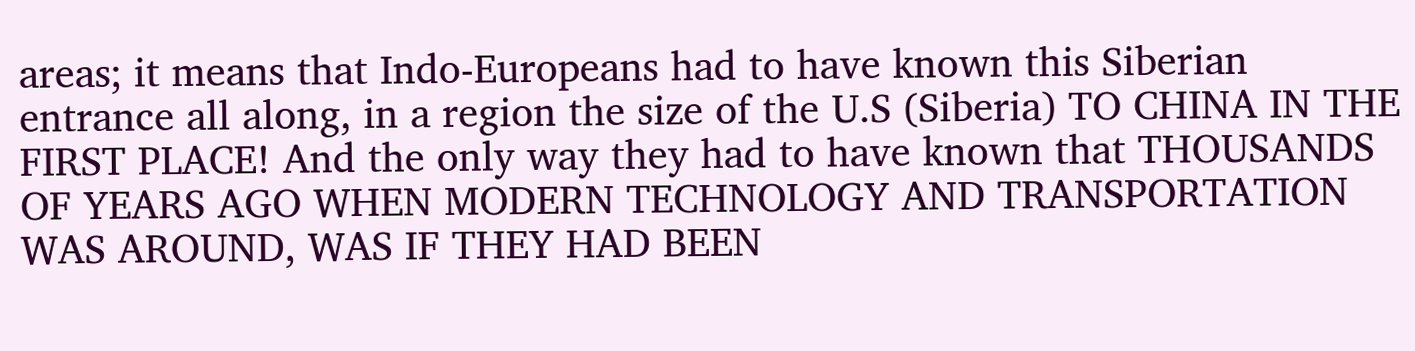areas; it means that Indo-Europeans had to have known this Siberian entrance all along, in a region the size of the U.S (Siberia) TO CHINA IN THE FIRST PLACE! And the only way they had to have known that THOUSANDS OF YEARS AGO WHEN MODERN TECHNOLOGY AND TRANSPORTATION WAS AROUND, WAS IF THEY HAD BEEN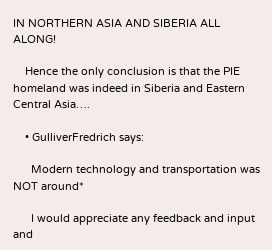IN NORTHERN ASIA AND SIBERIA ALL ALONG!

    Hence the only conclusion is that the PIE homeland was indeed in Siberia and Eastern Central Asia….

    • GulliverFredrich says:

      Modern technology and transportation was NOT around*

      I would appreciate any feedback and input and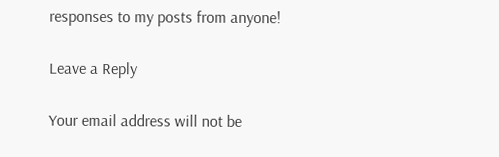responses to my posts from anyone!

Leave a Reply

Your email address will not be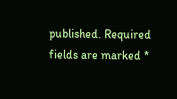published. Required fields are marked *